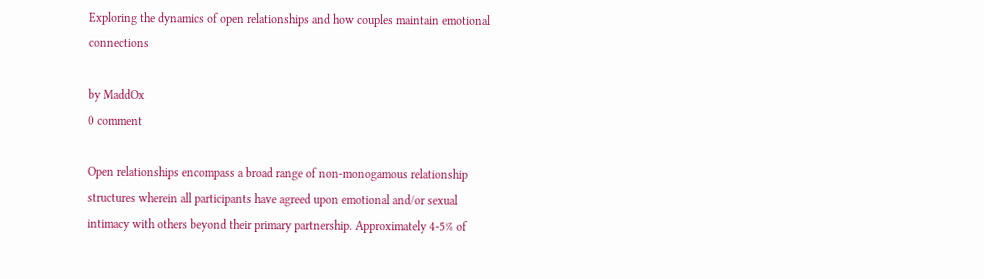Exploring the dynamics of open relationships and how couples maintain emotional connections

by MaddOx
0 comment

Open relationships encompass a broad range of non-monogamous relationship structures wherein all participants have agreed upon emotional and/or sexual intimacy with others beyond their primary partnership. Approximately 4-5% of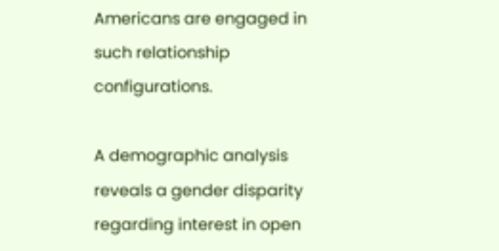Americans are engaged in such relationship configurations.

A demographic analysis reveals a gender disparity regarding interest in open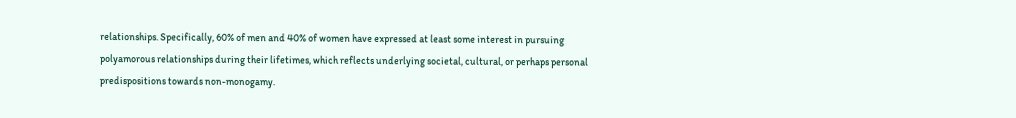relationships. Specifically, 60% of men and 40% of women have expressed at least some interest in pursuing polyamorous relationships during their lifetimes, which reflects underlying societal, cultural, or perhaps personal predispositions towards non-monogamy.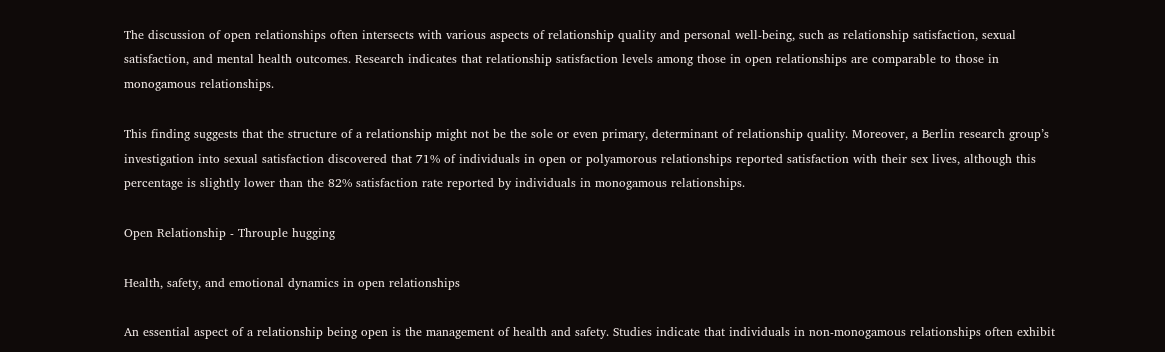The discussion of open relationships often intersects with various aspects of relationship quality and personal well-being, such as relationship satisfaction, sexual satisfaction, and mental health outcomes. Research indicates that relationship satisfaction levels among those in open relationships are comparable to those in monogamous relationships.

This finding suggests that the structure of a relationship might not be the sole or even primary, determinant of relationship quality. Moreover, a Berlin research group’s investigation into sexual satisfaction discovered that 71% of individuals in open or polyamorous relationships reported satisfaction with their sex lives, although this percentage is slightly lower than the 82% satisfaction rate reported by individuals in monogamous relationships.

Open Relationship - Throuple hugging

Health, safety, and emotional dynamics in open relationships

An essential aspect of a relationship being open is the management of health and safety. Studies indicate that individuals in non-monogamous relationships often exhibit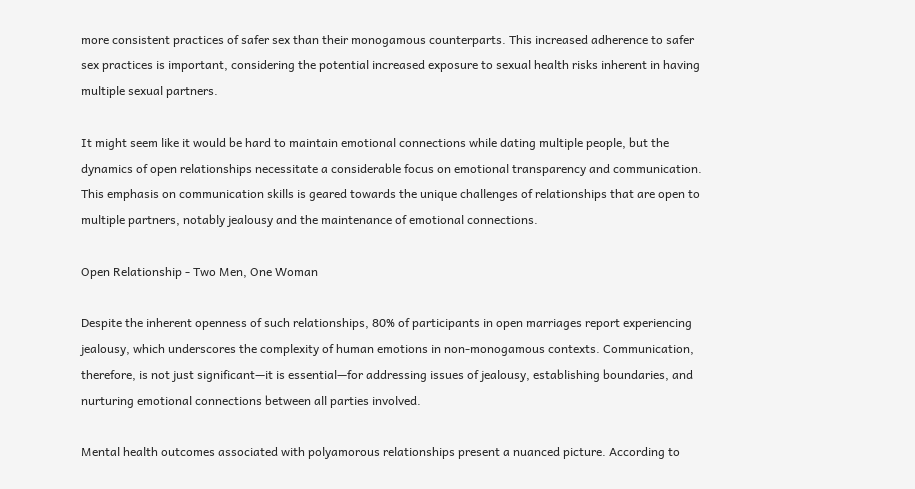more consistent practices of safer sex than their monogamous counterparts. This increased adherence to safer sex practices is important, considering the potential increased exposure to sexual health risks inherent in having multiple sexual partners.

It might seem like it would be hard to maintain emotional connections while dating multiple people, but the dynamics of open relationships necessitate a considerable focus on emotional transparency and communication. This emphasis on communication skills is geared towards the unique challenges of relationships that are open to multiple partners, notably jealousy and the maintenance of emotional connections.

Open Relationship - Two Men, One Woman

Despite the inherent openness of such relationships, 80% of participants in open marriages report experiencing jealousy, which underscores the complexity of human emotions in non-monogamous contexts. Communication, therefore, is not just significant—it is essential—for addressing issues of jealousy, establishing boundaries, and nurturing emotional connections between all parties involved.

Mental health outcomes associated with polyamorous relationships present a nuanced picture. According to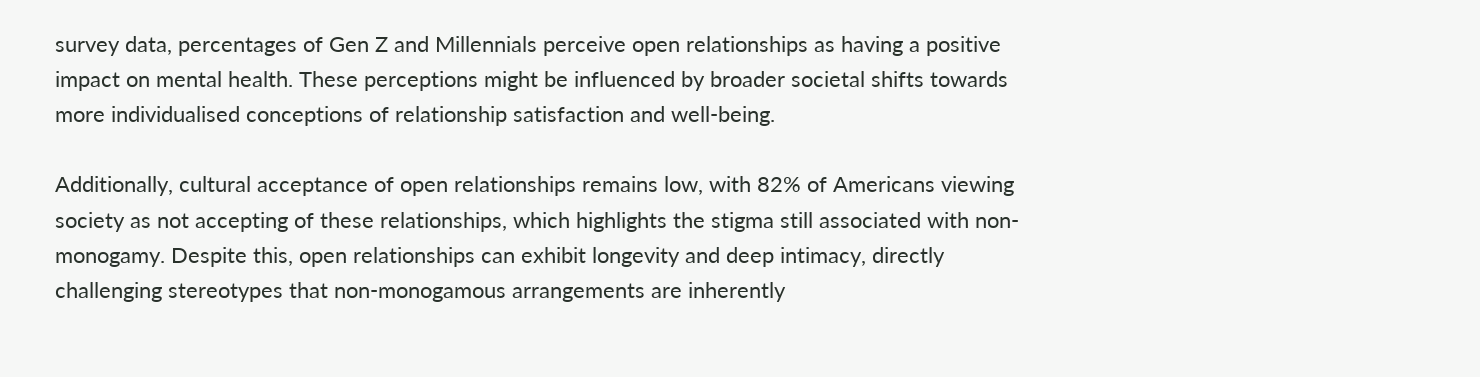survey data, percentages of Gen Z and Millennials perceive open relationships as having a positive impact on mental health. These perceptions might be influenced by broader societal shifts towards more individualised conceptions of relationship satisfaction and well-being.

Additionally, cultural acceptance of open relationships remains low, with 82% of Americans viewing society as not accepting of these relationships, which highlights the stigma still associated with non-monogamy. Despite this, open relationships can exhibit longevity and deep intimacy, directly challenging stereotypes that non-monogamous arrangements are inherently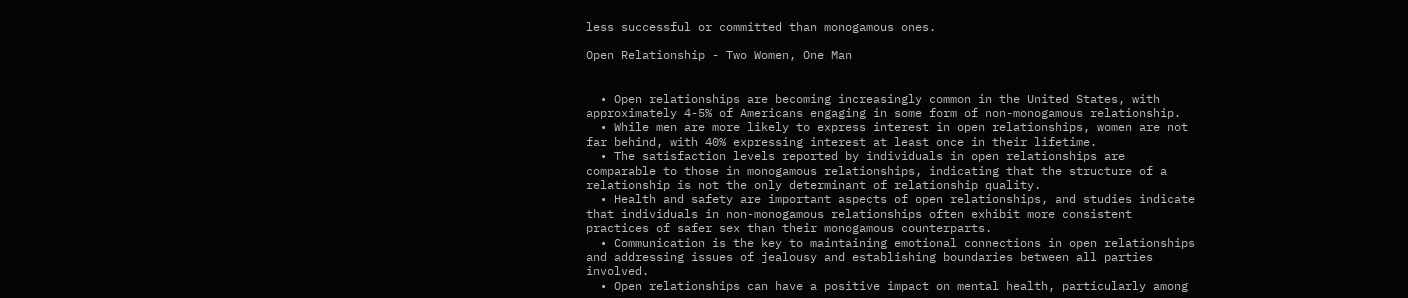less successful or committed than monogamous ones.

Open Relationship - Two Women, One Man


  • Open relationships are becoming increasingly common in the United States, with approximately 4-5% of Americans engaging in some form of non-monogamous relationship.
  • While men are more likely to express interest in open relationships, women are not far behind, with 40% expressing interest at least once in their lifetime.
  • The satisfaction levels reported by individuals in open relationships are comparable to those in monogamous relationships, indicating that the structure of a relationship is not the only determinant of relationship quality.
  • Health and safety are important aspects of open relationships, and studies indicate that individuals in non-monogamous relationships often exhibit more consistent practices of safer sex than their monogamous counterparts.
  • Communication is the key to maintaining emotional connections in open relationships and addressing issues of jealousy and establishing boundaries between all parties involved.
  • Open relationships can have a positive impact on mental health, particularly among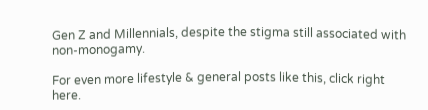Gen Z and Millennials, despite the stigma still associated with non-monogamy.

For even more lifestyle & general posts like this, click right here.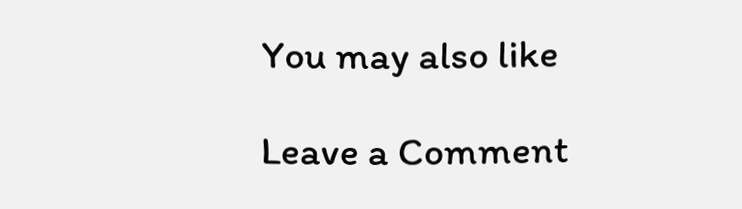You may also like

Leave a Comment